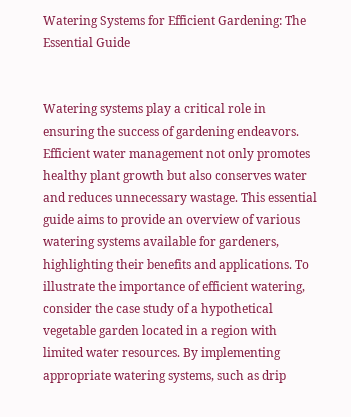Watering Systems for Efficient Gardening: The Essential Guide


Watering systems play a critical role in ensuring the success of gardening endeavors. Efficient water management not only promotes healthy plant growth but also conserves water and reduces unnecessary wastage. This essential guide aims to provide an overview of various watering systems available for gardeners, highlighting their benefits and applications. To illustrate the importance of efficient watering, consider the case study of a hypothetical vegetable garden located in a region with limited water resources. By implementing appropriate watering systems, such as drip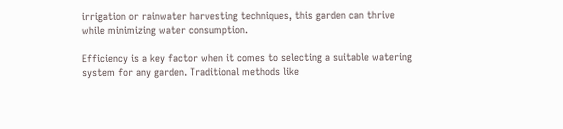irrigation or rainwater harvesting techniques, this garden can thrive while minimizing water consumption.

Efficiency is a key factor when it comes to selecting a suitable watering system for any garden. Traditional methods like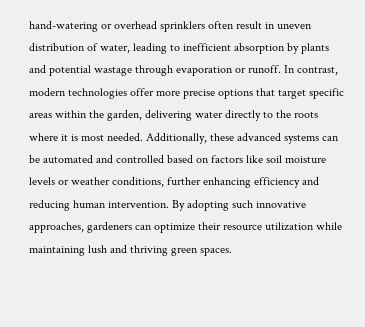hand-watering or overhead sprinklers often result in uneven distribution of water, leading to inefficient absorption by plants and potential wastage through evaporation or runoff. In contrast, modern technologies offer more precise options that target specific areas within the garden, delivering water directly to the roots where it is most needed. Additionally, these advanced systems can be automated and controlled based on factors like soil moisture levels or weather conditions, further enhancing efficiency and reducing human intervention. By adopting such innovative approaches, gardeners can optimize their resource utilization while maintaining lush and thriving green spaces.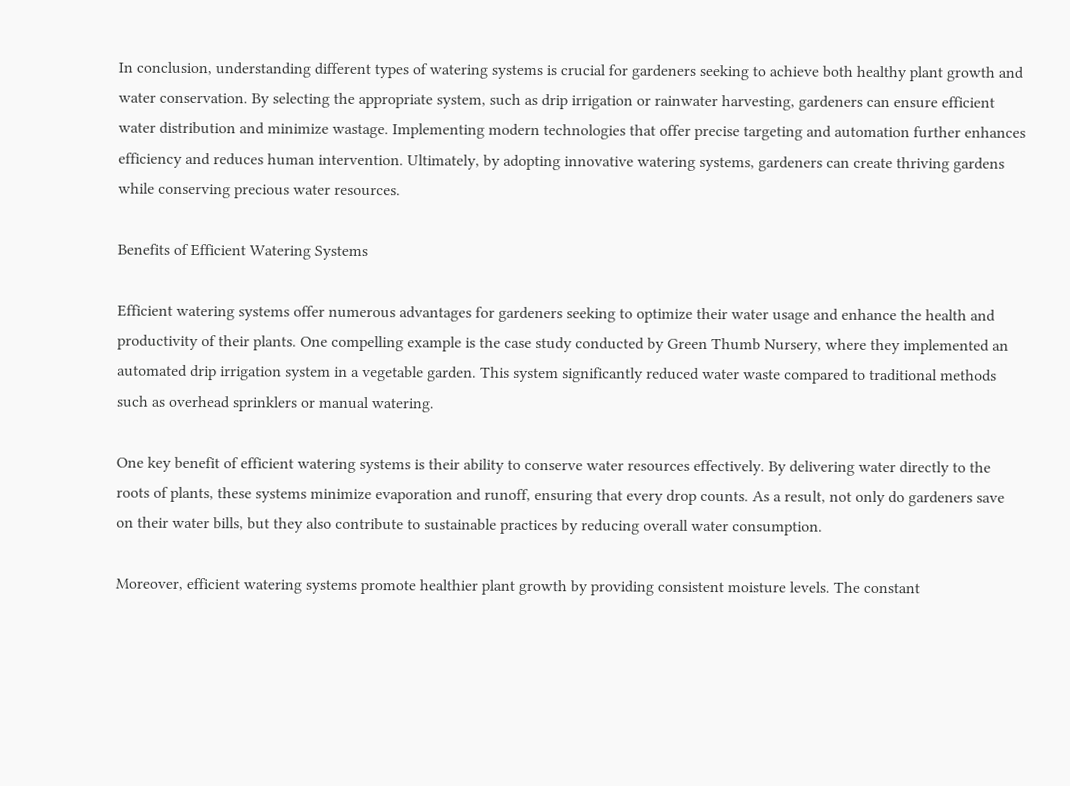In conclusion, understanding different types of watering systems is crucial for gardeners seeking to achieve both healthy plant growth and water conservation. By selecting the appropriate system, such as drip irrigation or rainwater harvesting, gardeners can ensure efficient water distribution and minimize wastage. Implementing modern technologies that offer precise targeting and automation further enhances efficiency and reduces human intervention. Ultimately, by adopting innovative watering systems, gardeners can create thriving gardens while conserving precious water resources.

Benefits of Efficient Watering Systems

Efficient watering systems offer numerous advantages for gardeners seeking to optimize their water usage and enhance the health and productivity of their plants. One compelling example is the case study conducted by Green Thumb Nursery, where they implemented an automated drip irrigation system in a vegetable garden. This system significantly reduced water waste compared to traditional methods such as overhead sprinklers or manual watering.

One key benefit of efficient watering systems is their ability to conserve water resources effectively. By delivering water directly to the roots of plants, these systems minimize evaporation and runoff, ensuring that every drop counts. As a result, not only do gardeners save on their water bills, but they also contribute to sustainable practices by reducing overall water consumption.

Moreover, efficient watering systems promote healthier plant growth by providing consistent moisture levels. The constant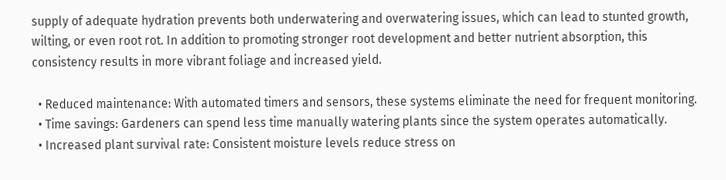supply of adequate hydration prevents both underwatering and overwatering issues, which can lead to stunted growth, wilting, or even root rot. In addition to promoting stronger root development and better nutrient absorption, this consistency results in more vibrant foliage and increased yield.

  • Reduced maintenance: With automated timers and sensors, these systems eliminate the need for frequent monitoring.
  • Time savings: Gardeners can spend less time manually watering plants since the system operates automatically.
  • Increased plant survival rate: Consistent moisture levels reduce stress on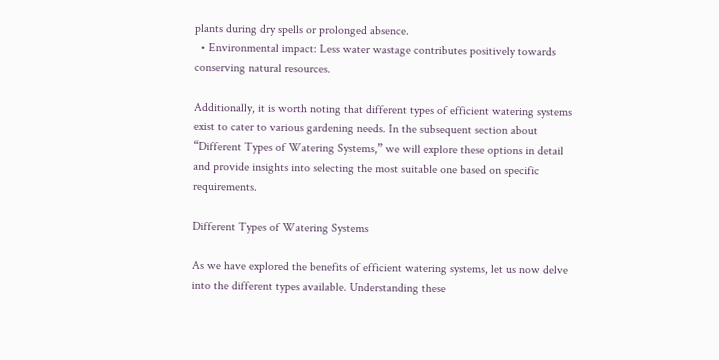plants during dry spells or prolonged absence.
  • Environmental impact: Less water wastage contributes positively towards conserving natural resources.

Additionally, it is worth noting that different types of efficient watering systems exist to cater to various gardening needs. In the subsequent section about “Different Types of Watering Systems,” we will explore these options in detail and provide insights into selecting the most suitable one based on specific requirements.

Different Types of Watering Systems

As we have explored the benefits of efficient watering systems, let us now delve into the different types available. Understanding these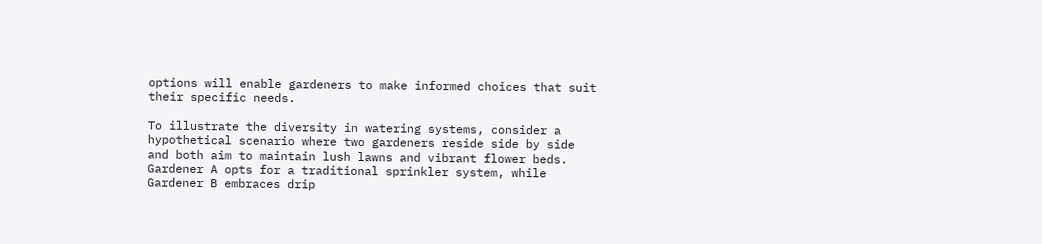options will enable gardeners to make informed choices that suit their specific needs.

To illustrate the diversity in watering systems, consider a hypothetical scenario where two gardeners reside side by side and both aim to maintain lush lawns and vibrant flower beds. Gardener A opts for a traditional sprinkler system, while Gardener B embraces drip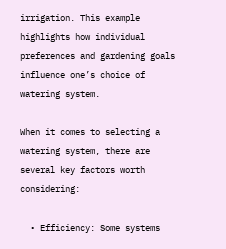irrigation. This example highlights how individual preferences and gardening goals influence one’s choice of watering system.

When it comes to selecting a watering system, there are several key factors worth considering:

  • Efficiency: Some systems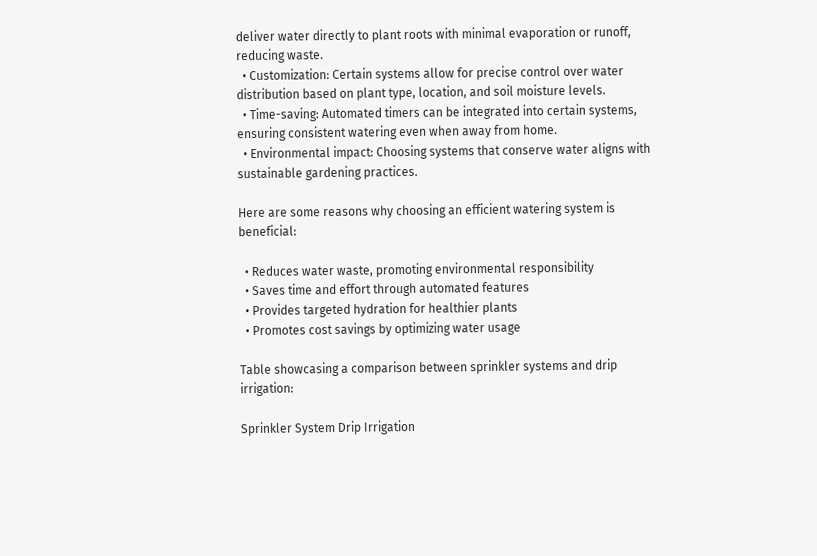deliver water directly to plant roots with minimal evaporation or runoff, reducing waste.
  • Customization: Certain systems allow for precise control over water distribution based on plant type, location, and soil moisture levels.
  • Time-saving: Automated timers can be integrated into certain systems, ensuring consistent watering even when away from home.
  • Environmental impact: Choosing systems that conserve water aligns with sustainable gardening practices.

Here are some reasons why choosing an efficient watering system is beneficial:

  • Reduces water waste, promoting environmental responsibility
  • Saves time and effort through automated features
  • Provides targeted hydration for healthier plants
  • Promotes cost savings by optimizing water usage

Table showcasing a comparison between sprinkler systems and drip irrigation:

Sprinkler System Drip Irrigation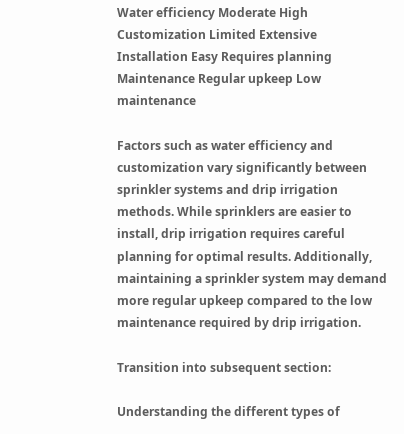Water efficiency Moderate High
Customization Limited Extensive
Installation Easy Requires planning
Maintenance Regular upkeep Low maintenance

Factors such as water efficiency and customization vary significantly between sprinkler systems and drip irrigation methods. While sprinklers are easier to install, drip irrigation requires careful planning for optimal results. Additionally, maintaining a sprinkler system may demand more regular upkeep compared to the low maintenance required by drip irrigation.

Transition into subsequent section:

Understanding the different types of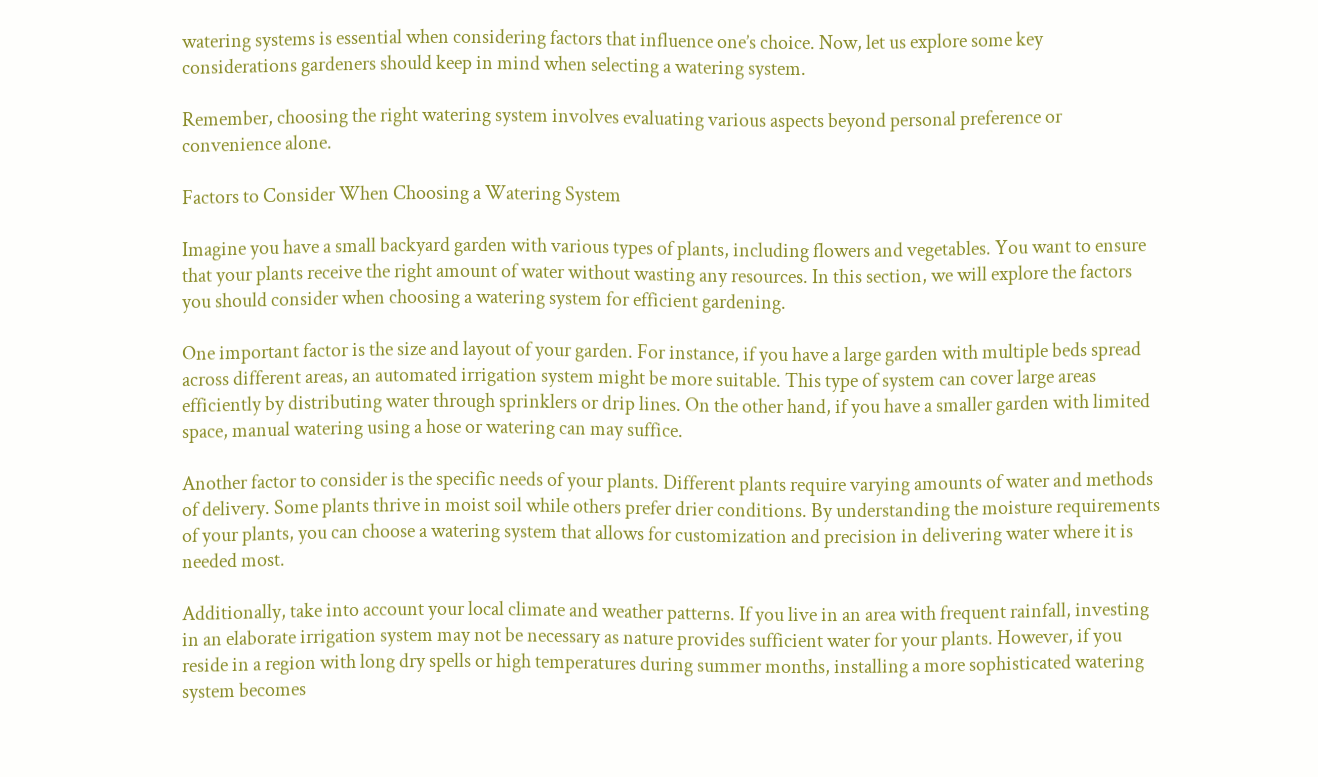watering systems is essential when considering factors that influence one’s choice. Now, let us explore some key considerations gardeners should keep in mind when selecting a watering system.

Remember, choosing the right watering system involves evaluating various aspects beyond personal preference or convenience alone.

Factors to Consider When Choosing a Watering System

Imagine you have a small backyard garden with various types of plants, including flowers and vegetables. You want to ensure that your plants receive the right amount of water without wasting any resources. In this section, we will explore the factors you should consider when choosing a watering system for efficient gardening.

One important factor is the size and layout of your garden. For instance, if you have a large garden with multiple beds spread across different areas, an automated irrigation system might be more suitable. This type of system can cover large areas efficiently by distributing water through sprinklers or drip lines. On the other hand, if you have a smaller garden with limited space, manual watering using a hose or watering can may suffice.

Another factor to consider is the specific needs of your plants. Different plants require varying amounts of water and methods of delivery. Some plants thrive in moist soil while others prefer drier conditions. By understanding the moisture requirements of your plants, you can choose a watering system that allows for customization and precision in delivering water where it is needed most.

Additionally, take into account your local climate and weather patterns. If you live in an area with frequent rainfall, investing in an elaborate irrigation system may not be necessary as nature provides sufficient water for your plants. However, if you reside in a region with long dry spells or high temperatures during summer months, installing a more sophisticated watering system becomes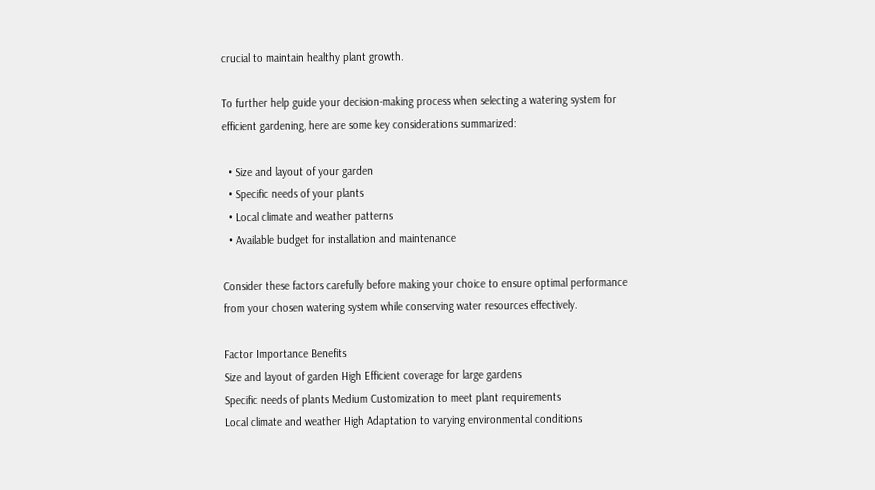crucial to maintain healthy plant growth.

To further help guide your decision-making process when selecting a watering system for efficient gardening, here are some key considerations summarized:

  • Size and layout of your garden
  • Specific needs of your plants
  • Local climate and weather patterns
  • Available budget for installation and maintenance

Consider these factors carefully before making your choice to ensure optimal performance from your chosen watering system while conserving water resources effectively.

Factor Importance Benefits
Size and layout of garden High Efficient coverage for large gardens
Specific needs of plants Medium Customization to meet plant requirements
Local climate and weather High Adaptation to varying environmental conditions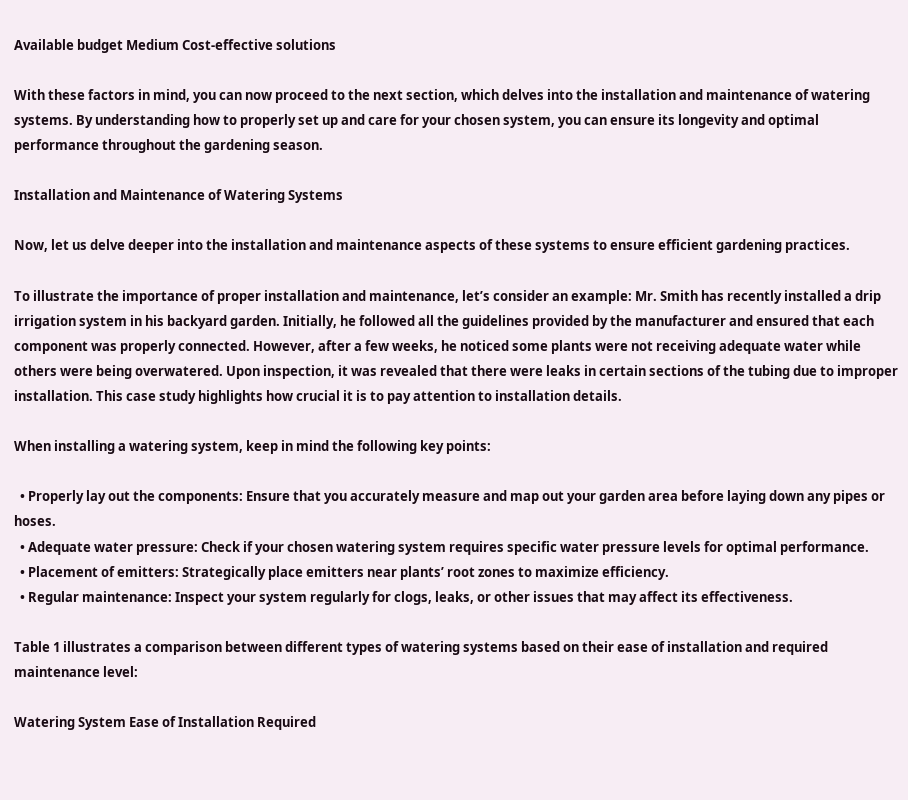Available budget Medium Cost-effective solutions

With these factors in mind, you can now proceed to the next section, which delves into the installation and maintenance of watering systems. By understanding how to properly set up and care for your chosen system, you can ensure its longevity and optimal performance throughout the gardening season.

Installation and Maintenance of Watering Systems

Now, let us delve deeper into the installation and maintenance aspects of these systems to ensure efficient gardening practices.

To illustrate the importance of proper installation and maintenance, let’s consider an example: Mr. Smith has recently installed a drip irrigation system in his backyard garden. Initially, he followed all the guidelines provided by the manufacturer and ensured that each component was properly connected. However, after a few weeks, he noticed some plants were not receiving adequate water while others were being overwatered. Upon inspection, it was revealed that there were leaks in certain sections of the tubing due to improper installation. This case study highlights how crucial it is to pay attention to installation details.

When installing a watering system, keep in mind the following key points:

  • Properly lay out the components: Ensure that you accurately measure and map out your garden area before laying down any pipes or hoses.
  • Adequate water pressure: Check if your chosen watering system requires specific water pressure levels for optimal performance.
  • Placement of emitters: Strategically place emitters near plants’ root zones to maximize efficiency.
  • Regular maintenance: Inspect your system regularly for clogs, leaks, or other issues that may affect its effectiveness.

Table 1 illustrates a comparison between different types of watering systems based on their ease of installation and required maintenance level:

Watering System Ease of Installation Required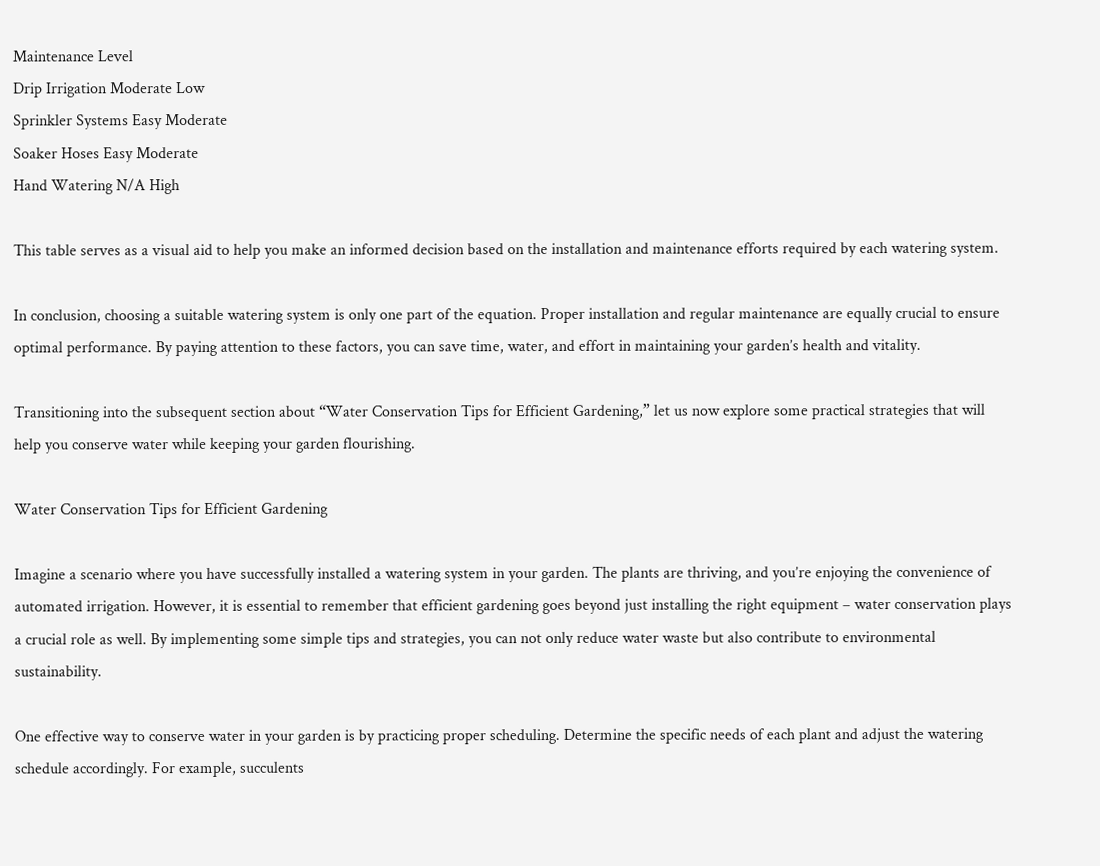Maintenance Level
Drip Irrigation Moderate Low
Sprinkler Systems Easy Moderate
Soaker Hoses Easy Moderate
Hand Watering N/A High

This table serves as a visual aid to help you make an informed decision based on the installation and maintenance efforts required by each watering system.

In conclusion, choosing a suitable watering system is only one part of the equation. Proper installation and regular maintenance are equally crucial to ensure optimal performance. By paying attention to these factors, you can save time, water, and effort in maintaining your garden’s health and vitality.

Transitioning into the subsequent section about “Water Conservation Tips for Efficient Gardening,” let us now explore some practical strategies that will help you conserve water while keeping your garden flourishing.

Water Conservation Tips for Efficient Gardening

Imagine a scenario where you have successfully installed a watering system in your garden. The plants are thriving, and you’re enjoying the convenience of automated irrigation. However, it is essential to remember that efficient gardening goes beyond just installing the right equipment – water conservation plays a crucial role as well. By implementing some simple tips and strategies, you can not only reduce water waste but also contribute to environmental sustainability.

One effective way to conserve water in your garden is by practicing proper scheduling. Determine the specific needs of each plant and adjust the watering schedule accordingly. For example, succulents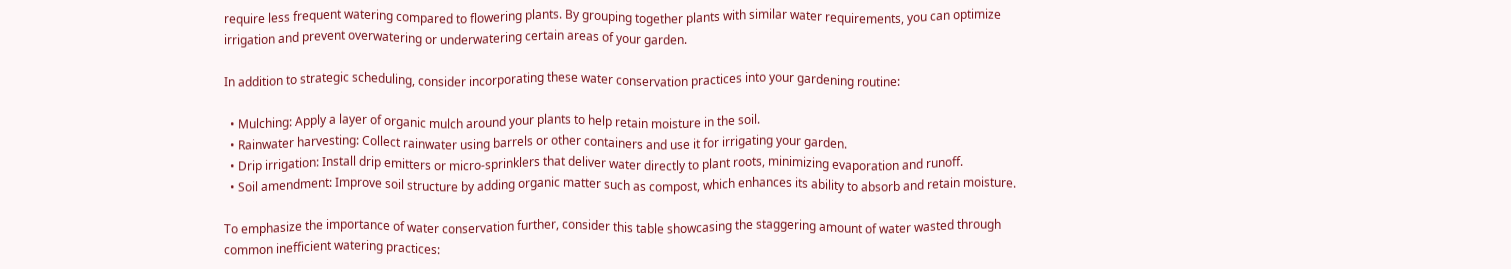require less frequent watering compared to flowering plants. By grouping together plants with similar water requirements, you can optimize irrigation and prevent overwatering or underwatering certain areas of your garden.

In addition to strategic scheduling, consider incorporating these water conservation practices into your gardening routine:

  • Mulching: Apply a layer of organic mulch around your plants to help retain moisture in the soil.
  • Rainwater harvesting: Collect rainwater using barrels or other containers and use it for irrigating your garden.
  • Drip irrigation: Install drip emitters or micro-sprinklers that deliver water directly to plant roots, minimizing evaporation and runoff.
  • Soil amendment: Improve soil structure by adding organic matter such as compost, which enhances its ability to absorb and retain moisture.

To emphasize the importance of water conservation further, consider this table showcasing the staggering amount of water wasted through common inefficient watering practices: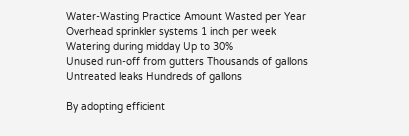Water-Wasting Practice Amount Wasted per Year
Overhead sprinkler systems 1 inch per week
Watering during midday Up to 30%
Unused run-off from gutters Thousands of gallons
Untreated leaks Hundreds of gallons

By adopting efficient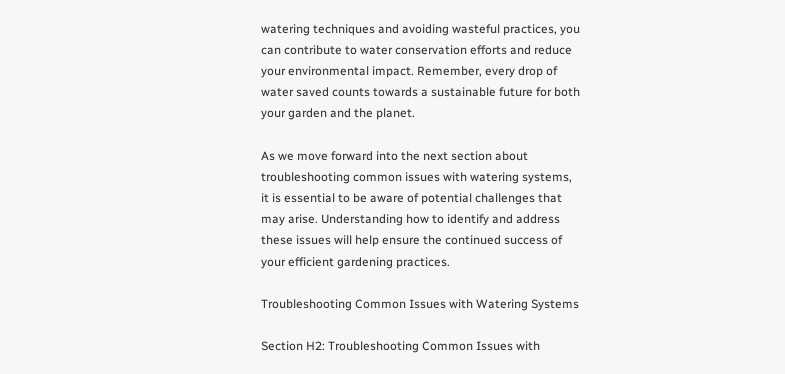watering techniques and avoiding wasteful practices, you can contribute to water conservation efforts and reduce your environmental impact. Remember, every drop of water saved counts towards a sustainable future for both your garden and the planet.

As we move forward into the next section about troubleshooting common issues with watering systems, it is essential to be aware of potential challenges that may arise. Understanding how to identify and address these issues will help ensure the continued success of your efficient gardening practices.

Troubleshooting Common Issues with Watering Systems

Section H2: Troubleshooting Common Issues with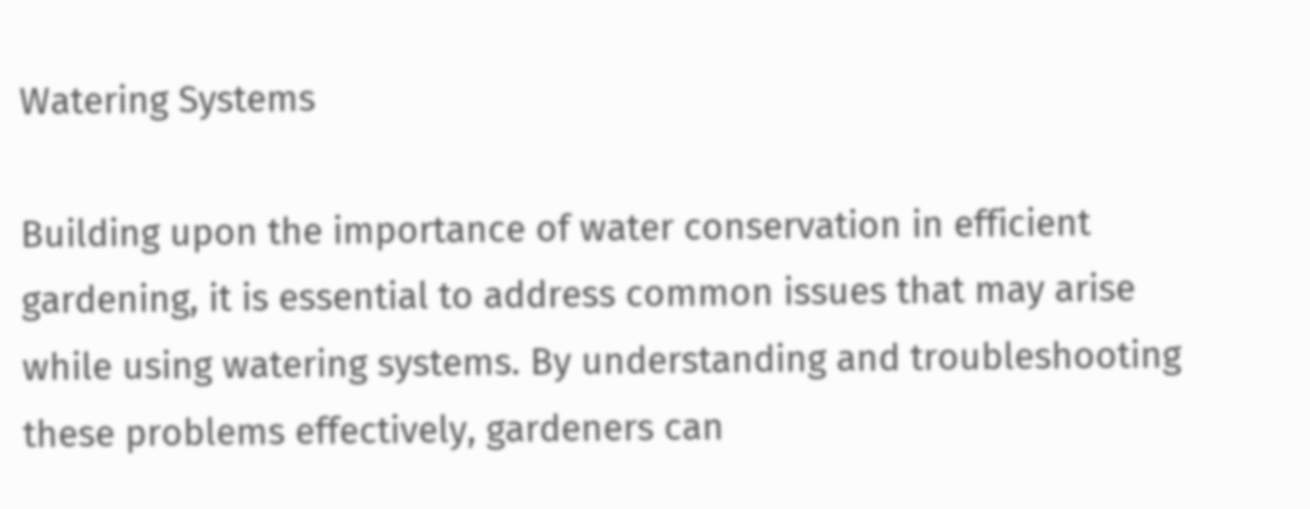Watering Systems

Building upon the importance of water conservation in efficient gardening, it is essential to address common issues that may arise while using watering systems. By understanding and troubleshooting these problems effectively, gardeners can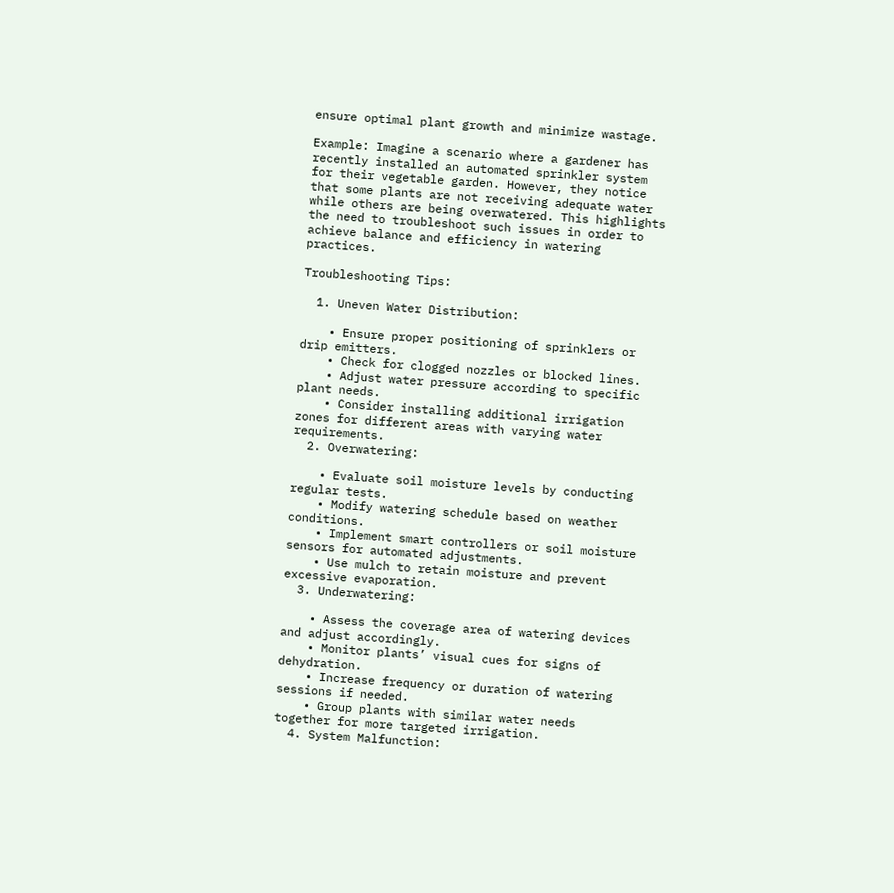ensure optimal plant growth and minimize wastage.

Example: Imagine a scenario where a gardener has recently installed an automated sprinkler system for their vegetable garden. However, they notice that some plants are not receiving adequate water while others are being overwatered. This highlights the need to troubleshoot such issues in order to achieve balance and efficiency in watering practices.

Troubleshooting Tips:

  1. Uneven Water Distribution:

    • Ensure proper positioning of sprinklers or drip emitters.
    • Check for clogged nozzles or blocked lines.
    • Adjust water pressure according to specific plant needs.
    • Consider installing additional irrigation zones for different areas with varying water requirements.
  2. Overwatering:

    • Evaluate soil moisture levels by conducting regular tests.
    • Modify watering schedule based on weather conditions.
    • Implement smart controllers or soil moisture sensors for automated adjustments.
    • Use mulch to retain moisture and prevent excessive evaporation.
  3. Underwatering:

    • Assess the coverage area of watering devices and adjust accordingly.
    • Monitor plants’ visual cues for signs of dehydration.
    • Increase frequency or duration of watering sessions if needed.
    • Group plants with similar water needs together for more targeted irrigation.
  4. System Malfunction: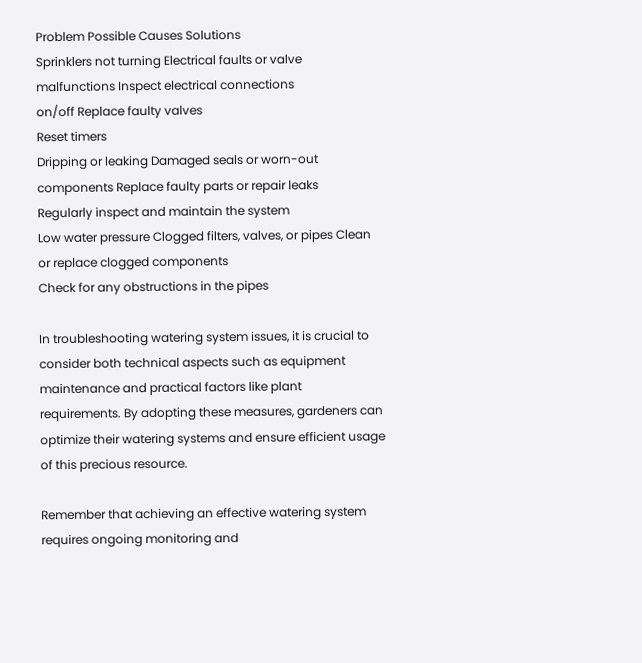Problem Possible Causes Solutions
Sprinklers not turning Electrical faults or valve malfunctions Inspect electrical connections
on/off Replace faulty valves
Reset timers
Dripping or leaking Damaged seals or worn-out components Replace faulty parts or repair leaks
Regularly inspect and maintain the system
Low water pressure Clogged filters, valves, or pipes Clean or replace clogged components
Check for any obstructions in the pipes

In troubleshooting watering system issues, it is crucial to consider both technical aspects such as equipment maintenance and practical factors like plant requirements. By adopting these measures, gardeners can optimize their watering systems and ensure efficient usage of this precious resource.

Remember that achieving an effective watering system requires ongoing monitoring and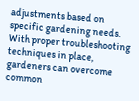adjustments based on specific gardening needs. With proper troubleshooting techniques in place, gardeners can overcome common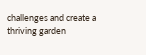challenges and create a thriving garden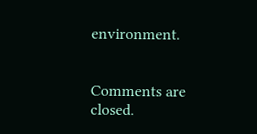environment.


Comments are closed.